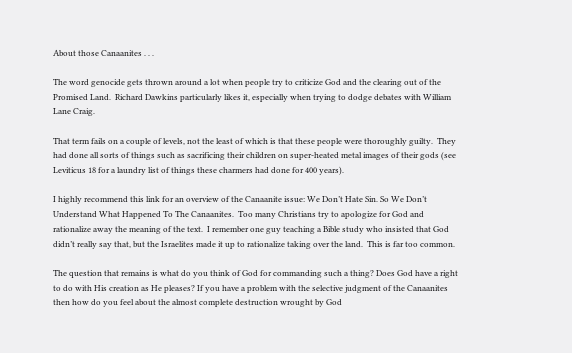About those Canaanites . . .

The word genocide gets thrown around a lot when people try to criticize God and the clearing out of the Promised Land.  Richard Dawkins particularly likes it, especially when trying to dodge debates with William Lane Craig.

That term fails on a couple of levels, not the least of which is that these people were thoroughly guilty.  They had done all sorts of things such as sacrificing their children on super-heated metal images of their gods (see Leviticus 18 for a laundry list of things these charmers had done for 400 years).

I highly recommend this link for an overview of the Canaanite issue: We Don’t Hate Sin. So We Don’t Understand What Happened To The Canaanites.  Too many Christians try to apologize for God and rationalize away the meaning of the text.  I remember one guy teaching a Bible study who insisted that God didn’t really say that, but the Israelites made it up to rationalize taking over the land.  This is far too common.

The question that remains is what do you think of God for commanding such a thing? Does God have a right to do with His creation as He pleases? If you have a problem with the selective judgment of the Canaanites then how do you feel about the almost complete destruction wrought by God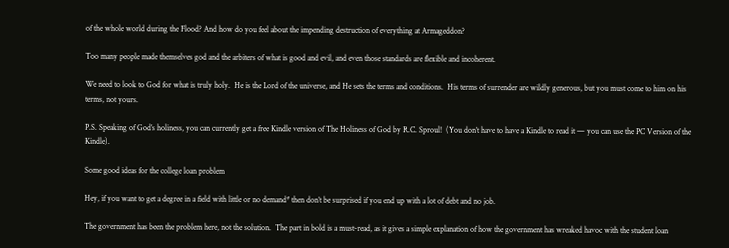of the whole world during the Flood? And how do you feel about the impending destruction of everything at Armageddon?

Too many people made themselves god and the arbiters of what is good and evil, and even those standards are flexible and incoherent.

We need to look to God for what is truly holy.  He is the Lord of the universe, and He sets the terms and conditions.  His terms of surrender are wildly generous, but you must come to him on his terms, not yours.

P.S. Speaking of God’s holiness, you can currently get a free Kindle version of The Holiness of God by R.C. Sproul!  (You don’t have to have a Kindle to read it — you can use the PC Version of the Kindle).

Some good ideas for the college loan problem

Hey, if you want to get a degree in a field with little or no demand* then don’t be surprised if you end up with a lot of debt and no job.

The government has been the problem here, not the solution.  The part in bold is a must-read, as it gives a simple explanation of how the government has wreaked havoc with the student loan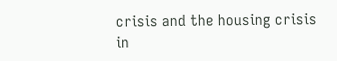crisis and the housing crisis in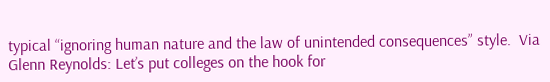typical “ignoring human nature and the law of unintended consequences” style.  Via Glenn Reynolds: Let’s put colleges on the hook for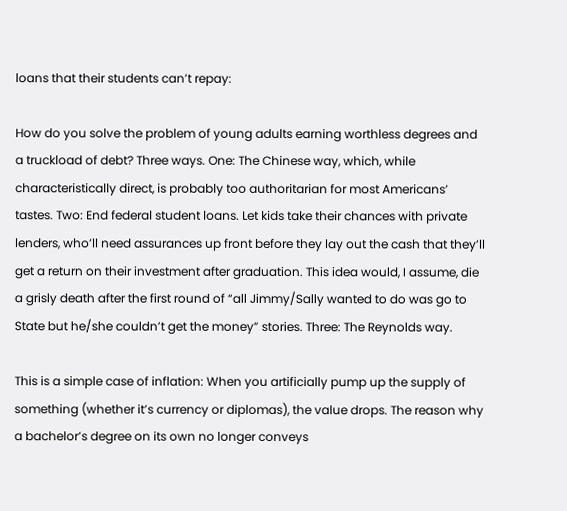loans that their students can’t repay:

How do you solve the problem of young adults earning worthless degrees and a truckload of debt? Three ways. One: The Chinese way, which, while characteristically direct, is probably too authoritarian for most Americans’ tastes. Two: End federal student loans. Let kids take their chances with private lenders, who’ll need assurances up front before they lay out the cash that they’ll get a return on their investment after graduation. This idea would, I assume, die a grisly death after the first round of “all Jimmy/Sally wanted to do was go to State but he/she couldn’t get the money” stories. Three: The Reynolds way.

This is a simple case of inflation: When you artificially pump up the supply of something (whether it’s currency or diplomas), the value drops. The reason why a bachelor’s degree on its own no longer conveys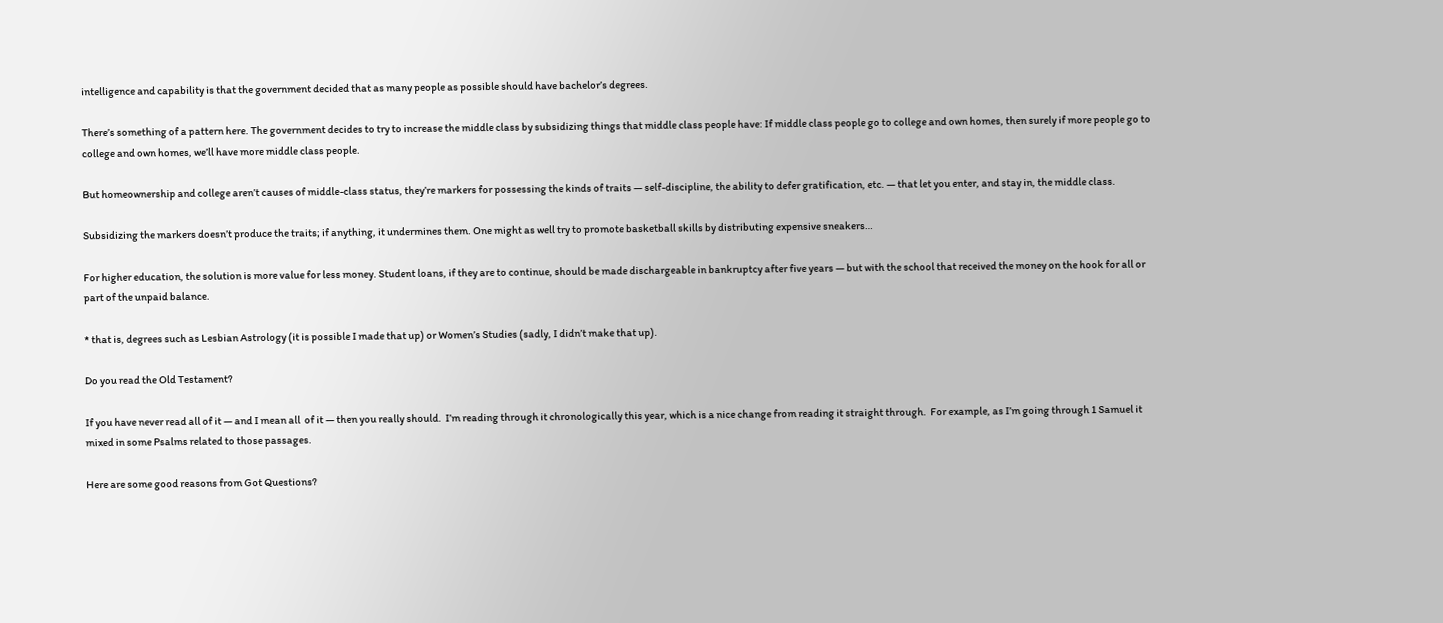intelligence and capability is that the government decided that as many people as possible should have bachelor’s degrees.

There’s something of a pattern here. The government decides to try to increase the middle class by subsidizing things that middle class people have: If middle class people go to college and own homes, then surely if more people go to college and own homes, we’ll have more middle class people.

But homeownership and college aren’t causes of middle-class status, they’re markers for possessing the kinds of traits — self-discipline, the ability to defer gratification, etc. — that let you enter, and stay in, the middle class.

Subsidizing the markers doesn’t produce the traits; if anything, it undermines them. One might as well try to promote basketball skills by distributing expensive sneakers…

For higher education, the solution is more value for less money. Student loans, if they are to continue, should be made dischargeable in bankruptcy after five years — but with the school that received the money on the hook for all or part of the unpaid balance.

* that is, degrees such as Lesbian Astrology (it is possible I made that up) or Women’s Studies (sadly, I didn’t make that up).

Do you read the Old Testament?

If you have never read all of it — and I mean all  of it — then you really should.  I’m reading through it chronologically this year, which is a nice change from reading it straight through.  For example, as I’m going through 1 Samuel it mixed in some Psalms related to those passages.

Here are some good reasons from Got Questions?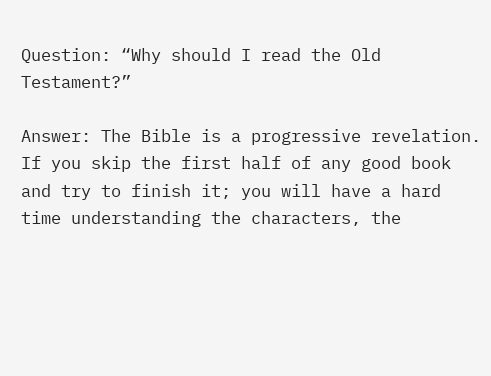Question: “Why should I read the Old Testament?”

Answer: The Bible is a progressive revelation. If you skip the first half of any good book and try to finish it; you will have a hard time understanding the characters, the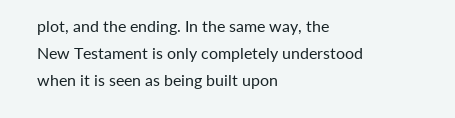plot, and the ending. In the same way, the New Testament is only completely understood when it is seen as being built upon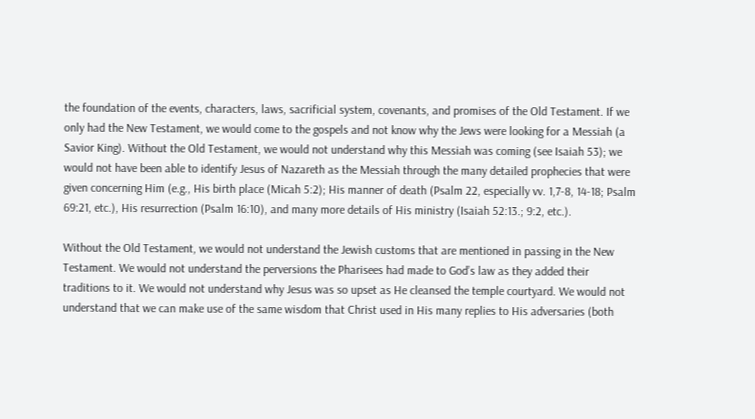the foundation of the events, characters, laws, sacrificial system, covenants, and promises of the Old Testament. If we only had the New Testament, we would come to the gospels and not know why the Jews were looking for a Messiah (a Savior King). Without the Old Testament, we would not understand why this Messiah was coming (see Isaiah 53); we would not have been able to identify Jesus of Nazareth as the Messiah through the many detailed prophecies that were given concerning Him (e.g., His birth place (Micah 5:2); His manner of death (Psalm 22, especially vv. 1,7-8, 14-18; Psalm 69:21, etc.), His resurrection (Psalm 16:10), and many more details of His ministry (Isaiah 52:13.; 9:2, etc.).

Without the Old Testament, we would not understand the Jewish customs that are mentioned in passing in the New Testament. We would not understand the perversions the Pharisees had made to God’s law as they added their traditions to it. We would not understand why Jesus was so upset as He cleansed the temple courtyard. We would not understand that we can make use of the same wisdom that Christ used in His many replies to His adversaries (both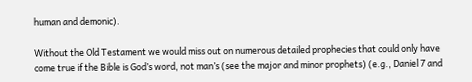human and demonic).

Without the Old Testament we would miss out on numerous detailed prophecies that could only have come true if the Bible is God’s word, not man’s (see the major and minor prophets) (e.g., Daniel 7 and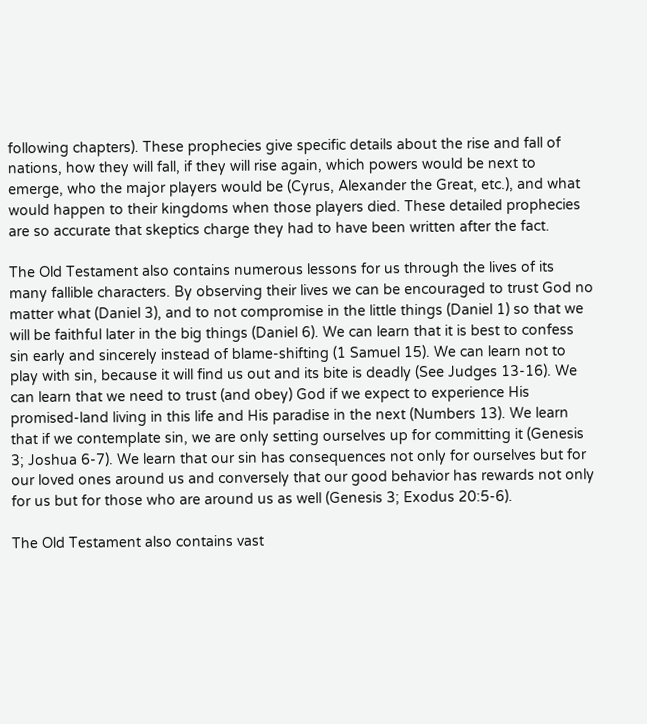following chapters). These prophecies give specific details about the rise and fall of nations, how they will fall, if they will rise again, which powers would be next to emerge, who the major players would be (Cyrus, Alexander the Great, etc.), and what would happen to their kingdoms when those players died. These detailed prophecies are so accurate that skeptics charge they had to have been written after the fact.

The Old Testament also contains numerous lessons for us through the lives of its many fallible characters. By observing their lives we can be encouraged to trust God no matter what (Daniel 3), and to not compromise in the little things (Daniel 1) so that we will be faithful later in the big things (Daniel 6). We can learn that it is best to confess sin early and sincerely instead of blame-shifting (1 Samuel 15). We can learn not to play with sin, because it will find us out and its bite is deadly (See Judges 13-16). We can learn that we need to trust (and obey) God if we expect to experience His promised-land living in this life and His paradise in the next (Numbers 13). We learn that if we contemplate sin, we are only setting ourselves up for committing it (Genesis 3; Joshua 6-7). We learn that our sin has consequences not only for ourselves but for our loved ones around us and conversely that our good behavior has rewards not only for us but for those who are around us as well (Genesis 3; Exodus 20:5-6).

The Old Testament also contains vast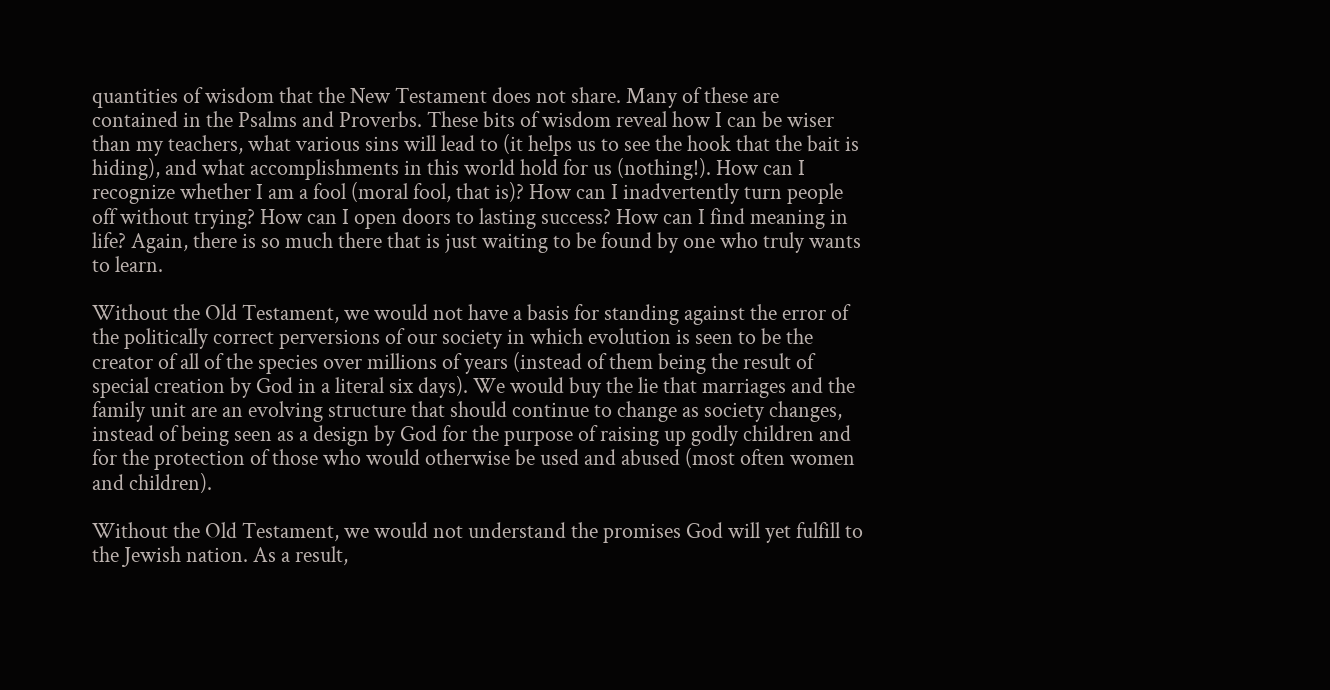quantities of wisdom that the New Testament does not share. Many of these are contained in the Psalms and Proverbs. These bits of wisdom reveal how I can be wiser than my teachers, what various sins will lead to (it helps us to see the hook that the bait is hiding), and what accomplishments in this world hold for us (nothing!). How can I recognize whether I am a fool (moral fool, that is)? How can I inadvertently turn people off without trying? How can I open doors to lasting success? How can I find meaning in life? Again, there is so much there that is just waiting to be found by one who truly wants to learn.

Without the Old Testament, we would not have a basis for standing against the error of the politically correct perversions of our society in which evolution is seen to be the creator of all of the species over millions of years (instead of them being the result of special creation by God in a literal six days). We would buy the lie that marriages and the family unit are an evolving structure that should continue to change as society changes, instead of being seen as a design by God for the purpose of raising up godly children and for the protection of those who would otherwise be used and abused (most often women and children).

Without the Old Testament, we would not understand the promises God will yet fulfill to the Jewish nation. As a result,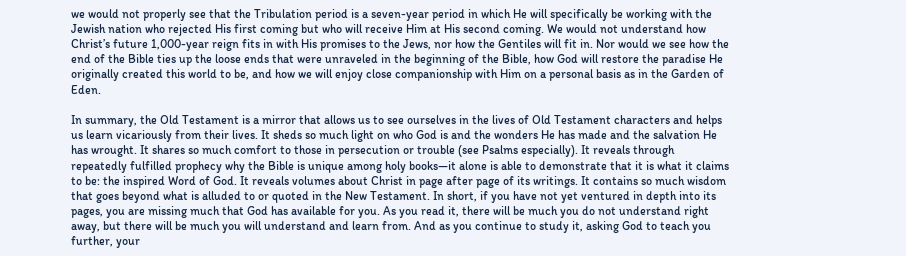we would not properly see that the Tribulation period is a seven-year period in which He will specifically be working with the Jewish nation who rejected His first coming but who will receive Him at His second coming. We would not understand how Christ’s future 1,000-year reign fits in with His promises to the Jews, nor how the Gentiles will fit in. Nor would we see how the end of the Bible ties up the loose ends that were unraveled in the beginning of the Bible, how God will restore the paradise He originally created this world to be, and how we will enjoy close companionship with Him on a personal basis as in the Garden of Eden.

In summary, the Old Testament is a mirror that allows us to see ourselves in the lives of Old Testament characters and helps us learn vicariously from their lives. It sheds so much light on who God is and the wonders He has made and the salvation He has wrought. It shares so much comfort to those in persecution or trouble (see Psalms especially). It reveals through repeatedly fulfilled prophecy why the Bible is unique among holy books—it alone is able to demonstrate that it is what it claims to be: the inspired Word of God. It reveals volumes about Christ in page after page of its writings. It contains so much wisdom that goes beyond what is alluded to or quoted in the New Testament. In short, if you have not yet ventured in depth into its pages, you are missing much that God has available for you. As you read it, there will be much you do not understand right away, but there will be much you will understand and learn from. And as you continue to study it, asking God to teach you further, your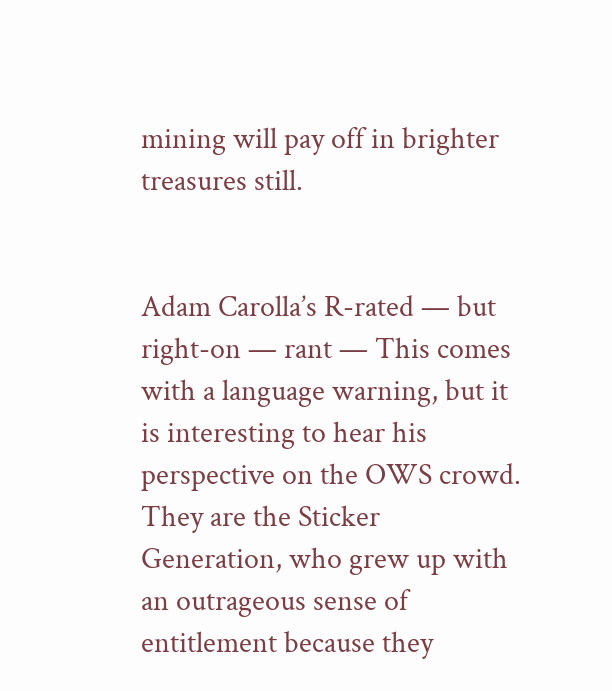mining will pay off in brighter treasures still.


Adam Carolla’s R-rated — but right-on — rant — This comes with a language warning, but it is interesting to hear his perspective on the OWS crowd.  They are the Sticker Generation, who grew up with an outrageous sense of entitlement because they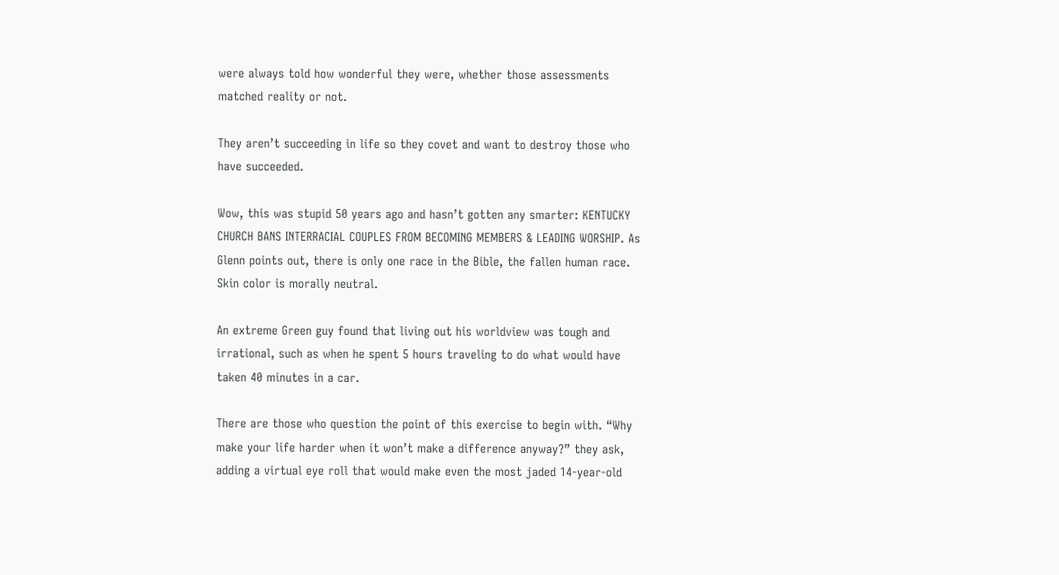were always told how wonderful they were, whether those assessments matched reality or not.

They aren’t succeeding in life so they covet and want to destroy those who have succeeded.

Wow, this was stupid 50 years ago and hasn’t gotten any smarter: KENTUCKY CHURCH BANS INTERRACIAL COUPLES FROM BECOMING MEMBERS & LEADING WORSHIP. As Glenn points out, there is only one race in the Bible, the fallen human race.  Skin color is morally neutral.

An extreme Green guy found that living out his worldview was tough and irrational, such as when he spent 5 hours traveling to do what would have taken 40 minutes in a car.

There are those who question the point of this exercise to begin with. “Why make your life harder when it won’t make a difference anyway?” they ask, adding a virtual eye roll that would make even the most jaded 14-year-old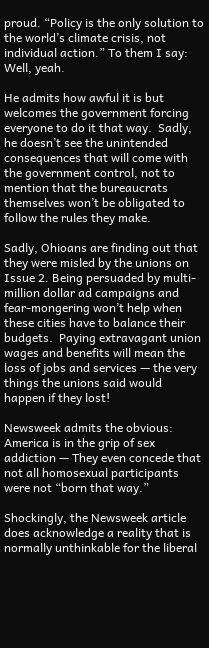proud. “Policy is the only solution to the world’s climate crisis, not individual action.” To them I say: Well, yeah.

He admits how awful it is but welcomes the government forcing everyone to do it that way.  Sadly, he doesn’t see the unintended consequences that will come with the government control, not to mention that the bureaucrats themselves won’t be obligated to follow the rules they make.

Sadly, Ohioans are finding out that they were misled by the unions on Issue 2. Being persuaded by multi-million dollar ad campaigns and fear-mongering won’t help when these cities have to balance their budgets.  Paying extravagant union wages and benefits will mean the loss of jobs and services — the very things the unions said would happen if they lost!

Newsweek admits the obvious: America is in the grip of sex addiction — They even concede that not all homosexual participants were not “born that way.”

Shockingly, the Newsweek article does acknowledge a reality that is normally unthinkable for the liberal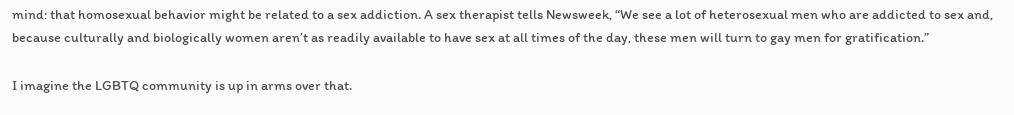mind: that homosexual behavior might be related to a sex addiction. A sex therapist tells Newsweek, “We see a lot of heterosexual men who are addicted to sex and, because culturally and biologically women aren’t as readily available to have sex at all times of the day, these men will turn to gay men for gratification.”

I imagine the LGBTQ community is up in arms over that.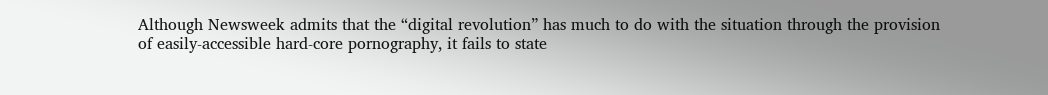Although Newsweek admits that the “digital revolution” has much to do with the situation through the provision of easily-accessible hard-core pornography, it fails to state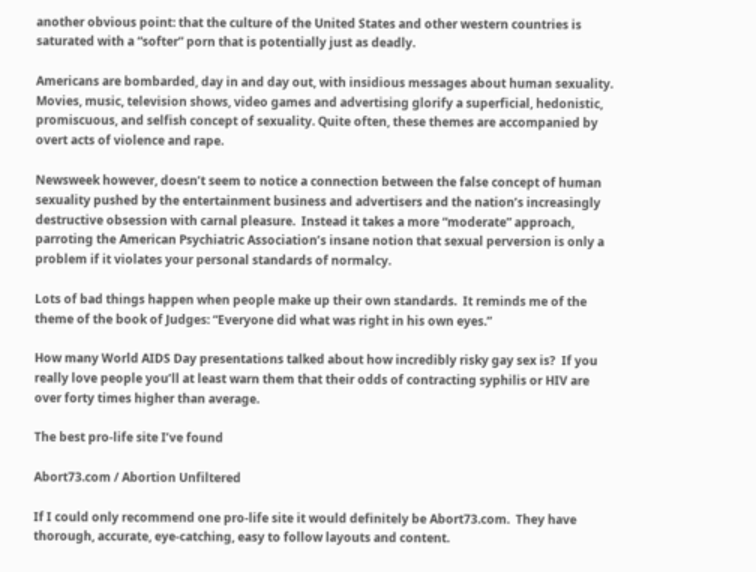another obvious point: that the culture of the United States and other western countries is saturated with a “softer” porn that is potentially just as deadly.

Americans are bombarded, day in and day out, with insidious messages about human sexuality. Movies, music, television shows, video games and advertising glorify a superficial, hedonistic, promiscuous, and selfish concept of sexuality. Quite often, these themes are accompanied by overt acts of violence and rape.

Newsweek however, doesn’t seem to notice a connection between the false concept of human sexuality pushed by the entertainment business and advertisers and the nation’s increasingly destructive obsession with carnal pleasure.  Instead it takes a more “moderate” approach, parroting the American Psychiatric Association’s insane notion that sexual perversion is only a problem if it violates your personal standards of normalcy.

Lots of bad things happen when people make up their own standards.  It reminds me of the theme of the book of Judges: “Everyone did what was right in his own eyes.”

How many World AIDS Day presentations talked about how incredibly risky gay sex is?  If you really love people you’ll at least warn them that their odds of contracting syphilis or HIV are over forty times higher than average.

The best pro-life site I’ve found

Abort73.com / Abortion Unfiltered

If I could only recommend one pro-life site it would definitely be Abort73.com.  They have thorough, accurate, eye-catching, easy to follow layouts and content.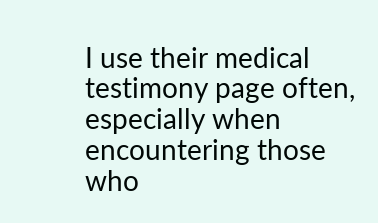I use their medical testimony page often, especially when encountering those who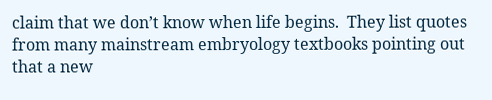claim that we don’t know when life begins.  They list quotes from many mainstream embryology textbooks pointing out that a new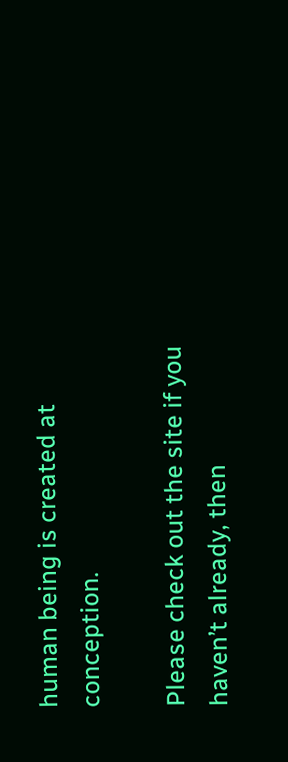human being is created at conception.

Please check out the site if you haven’t already, then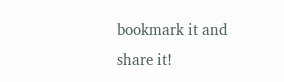bookmark it and share it!